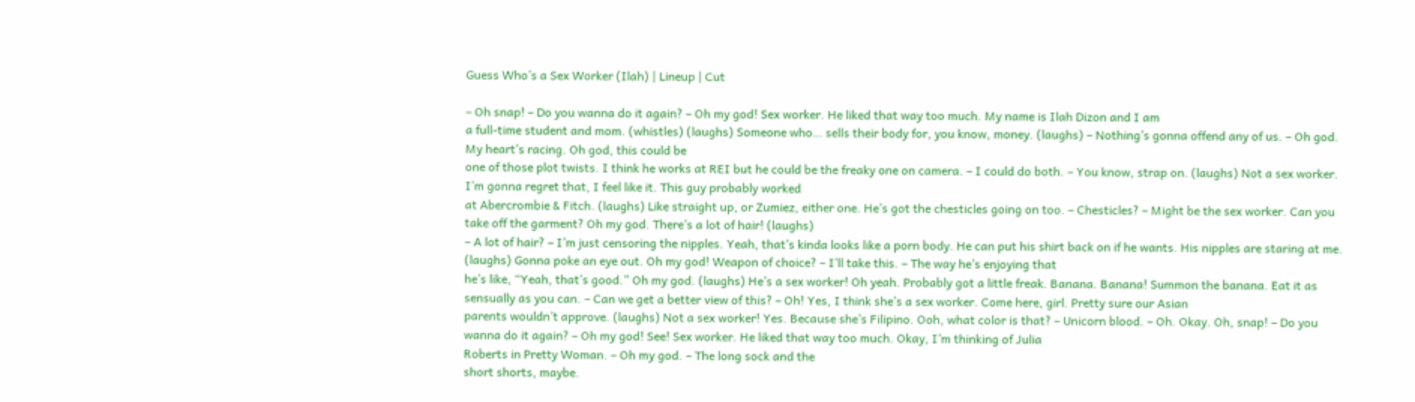Guess Who’s a Sex Worker (Ilah) | Lineup | Cut

– Oh snap! – Do you wanna do it again? – Oh my god! Sex worker. He liked that way too much. My name is Ilah Dizon and I am
a full-time student and mom. (whistles) (laughs) Someone who… sells their body for, you know, money. (laughs) – Nothing’s gonna offend any of us. – Oh god. My heart’s racing. Oh god, this could be
one of those plot twists. I think he works at REI but he could be the freaky one on camera. – I could do both. – You know, strap on. (laughs) Not a sex worker. I’m gonna regret that, I feel like it. This guy probably worked
at Abercrombie & Fitch. (laughs) Like straight up, or Zumiez, either one. He’s got the chesticles going on too. – Chesticles? – Might be the sex worker. Can you take off the garment? Oh my god. There’s a lot of hair! (laughs)
– A lot of hair? – I’m just censoring the nipples. Yeah, that’s kinda looks like a porn body. He can put his shirt back on if he wants. His nipples are staring at me. (laughs) Gonna poke an eye out. Oh my god! Weapon of choice? – I’ll take this. – The way he’s enjoying that
he’s like, “Yeah, that’s good.” Oh my god. (laughs) He’s a sex worker! Oh yeah. Probably got a little freak. Banana. Banana! Summon the banana. Eat it as sensually as you can. – Can we get a better view of this? – Oh! Yes, I think she’s a sex worker. Come here, girl. Pretty sure our Asian
parents wouldn’t approve. (laughs) Not a sex worker! Yes. Because she’s Filipino. Ooh, what color is that? – Unicorn blood. – Oh. Okay. Oh, snap! – Do you wanna do it again? – Oh my god! See! Sex worker. He liked that way too much. Okay, I’m thinking of Julia
Roberts in Pretty Woman. – Oh my god. – The long sock and the
short shorts, maybe.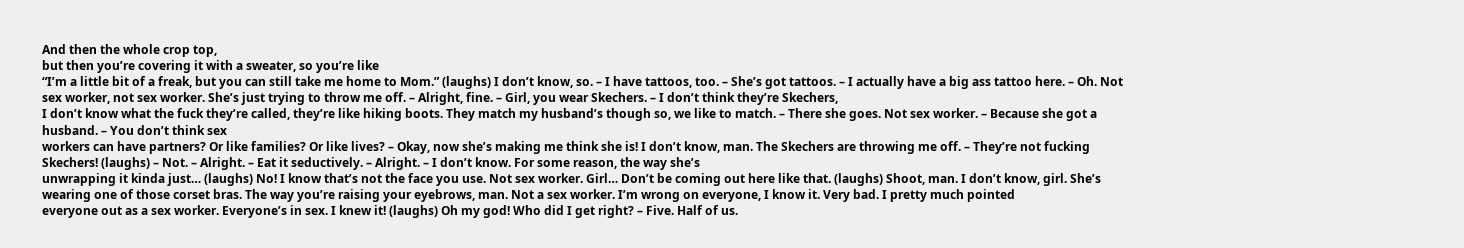And then the whole crop top,
but then you’re covering it with a sweater, so you’re like
“I’m a little bit of a freak, but you can still take me home to Mom.” (laughs) I don’t know, so. – I have tattoos, too. – She’s got tattoos. – I actually have a big ass tattoo here. – Oh. Not sex worker, not sex worker. She’s just trying to throw me off. – Alright, fine. – Girl, you wear Skechers. – I don’t think they’re Skechers,
I don’t know what the fuck they’re called, they’re like hiking boots. They match my husband’s though so, we like to match. – There she goes. Not sex worker. – Because she got a husband. – You don’t think sex
workers can have partners? Or like families? Or like lives? – Okay, now she’s making me think she is! I don’t know, man. The Skechers are throwing me off. – They’re not fucking Skechers! (laughs) – Not. – Alright. – Eat it seductively. – Alright. – I don’t know. For some reason, the way she’s
unwrapping it kinda just… (laughs) No! I know that’s not the face you use. Not sex worker. Girl… Don’t be coming out here like that. (laughs) Shoot, man. I don’t know, girl. She’s wearing one of those corset bras. The way you’re raising your eyebrows, man. Not a sex worker. I’m wrong on everyone, I know it. Very bad. I pretty much pointed
everyone out as a sex worker. Everyone’s in sex. I knew it! (laughs) Oh my god! Who did I get right? – Five. Half of us.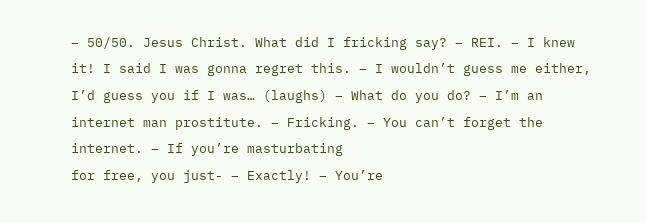– 50/50. Jesus Christ. What did I fricking say? – REI. – I knew it! I said I was gonna regret this. – I wouldn’t guess me either,
I’d guess you if I was… (laughs) – What do you do? – I’m an internet man prostitute. – Fricking. – You can’t forget the internet. – If you’re masturbating
for free, you just- – Exactly! – You’re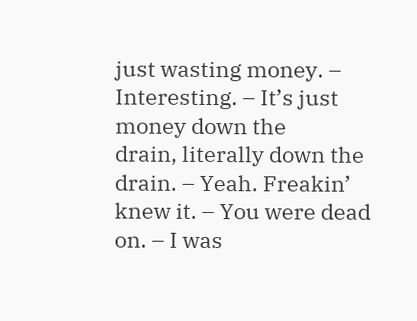just wasting money. – Interesting. – It’s just money down the
drain, literally down the drain. – Yeah. Freakin’ knew it. – You were dead on. – I was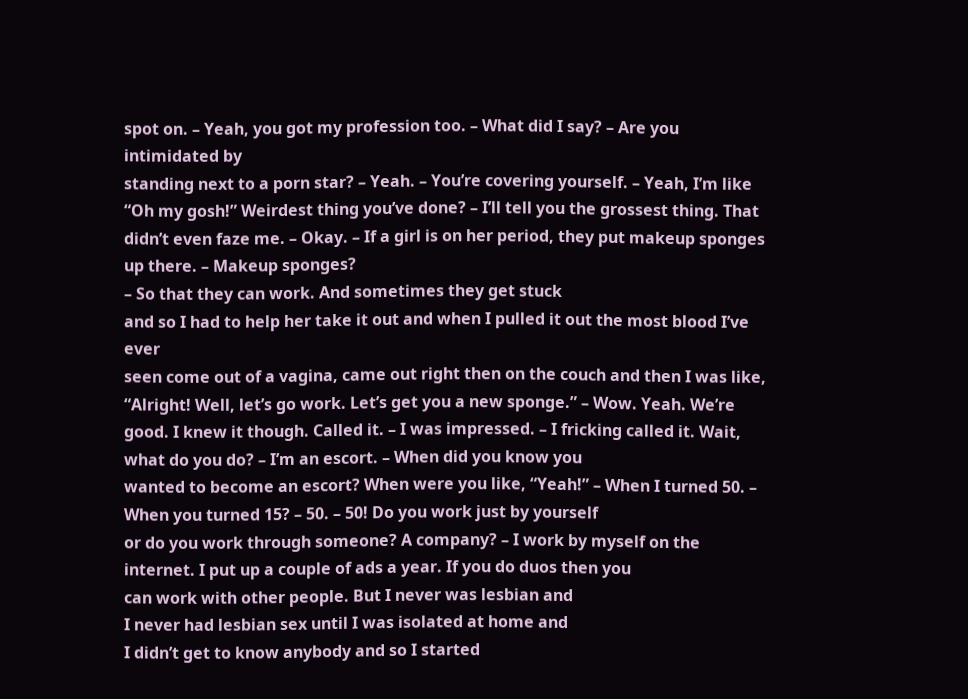spot on. – Yeah, you got my profession too. – What did I say? – Are you intimidated by
standing next to a porn star? – Yeah. – You’re covering yourself. – Yeah, I’m like “Oh my gosh!” Weirdest thing you’ve done? – I’ll tell you the grossest thing. That didn’t even faze me. – Okay. – If a girl is on her period, they put makeup sponges up there. – Makeup sponges?
– So that they can work. And sometimes they get stuck
and so I had to help her take it out and when I pulled it out the most blood I’ve ever
seen come out of a vagina, came out right then on the couch and then I was like,
“Alright! Well, let’s go work. Let’s get you a new sponge.” – Wow. Yeah. We’re good. I knew it though. Called it. – I was impressed. – I fricking called it. Wait, what do you do? – I’m an escort. – When did you know you
wanted to become an escort? When were you like, “Yeah!” – When I turned 50. – When you turned 15? – 50. – 50! Do you work just by yourself
or do you work through someone? A company? – I work by myself on the internet. I put up a couple of ads a year. If you do duos then you
can work with other people. But I never was lesbian and
I never had lesbian sex until I was isolated at home and
I didn’t get to know anybody and so I started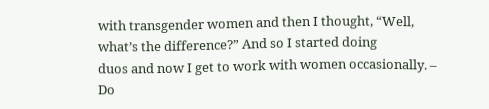with transgender women and then I thought, “Well,
what’s the difference?” And so I started doing
duos and now I get to work with women occasionally. – Do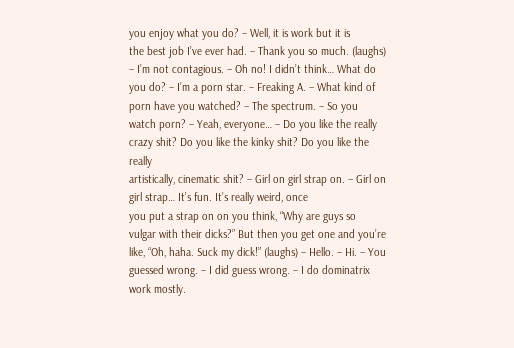you enjoy what you do? – Well, it is work but it is
the best job I’ve ever had. – Thank you so much. (laughs) – I’m not contagious. – Oh no! I didn’t think… What do you do? – I’m a porn star. – Freaking A. – What kind of porn have you watched? – The spectrum. – So you watch porn? – Yeah, everyone… – Do you like the really crazy shit? Do you like the kinky shit? Do you like the really
artistically, cinematic shit? – Girl on girl strap on. – Girl on girl strap… It’s fun. It’s really weird, once
you put a strap on on you think, “Why are guys so
vulgar with their dicks?” But then you get one and you’re like, “Oh, haha. Suck my dick!” (laughs) – Hello. – Hi. – You guessed wrong. – I did guess wrong. – I do dominatrix work mostly.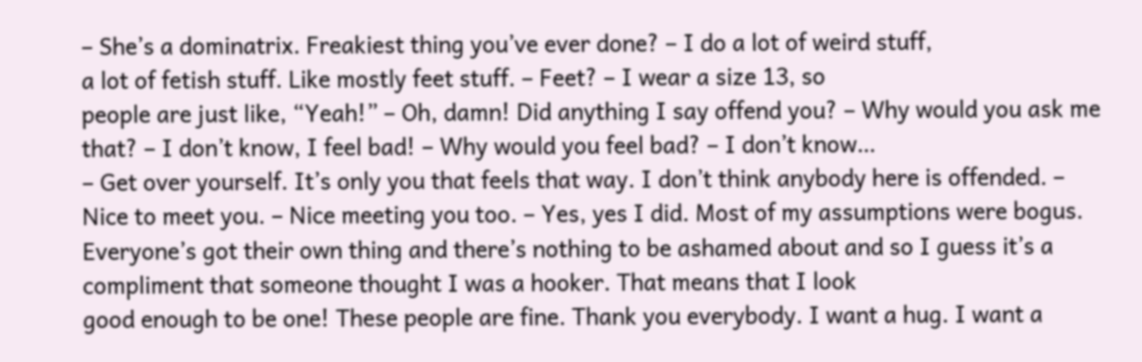– She’s a dominatrix. Freakiest thing you’ve ever done? – I do a lot of weird stuff,
a lot of fetish stuff. Like mostly feet stuff. – Feet? – I wear a size 13, so
people are just like, “Yeah!” – Oh, damn! Did anything I say offend you? – Why would you ask me that? – I don’t know, I feel bad! – Why would you feel bad? – I don’t know…
– Get over yourself. It’s only you that feels that way. I don’t think anybody here is offended. – Nice to meet you. – Nice meeting you too. – Yes, yes I did. Most of my assumptions were bogus. Everyone’s got their own thing and there’s nothing to be ashamed about and so I guess it’s a
compliment that someone thought I was a hooker. That means that I look
good enough to be one! These people are fine. Thank you everybody. I want a hug. I want a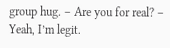group hug. – Are you for real? – Yeah, I’m legit.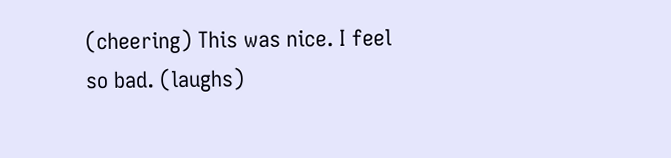(cheering) This was nice. I feel so bad. (laughs)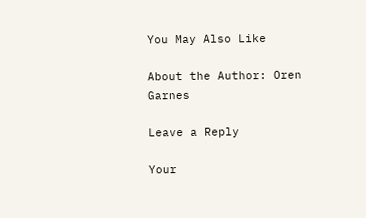You May Also Like

About the Author: Oren Garnes

Leave a Reply

Your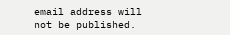email address will not be published.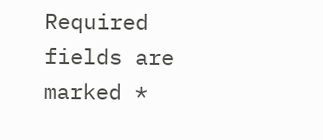Required fields are marked *